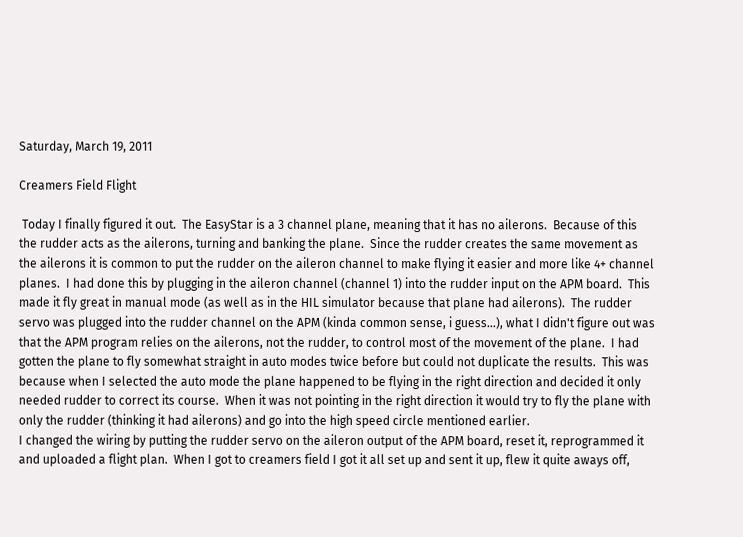Saturday, March 19, 2011

Creamers Field Flight

 Today I finally figured it out.  The EasyStar is a 3 channel plane, meaning that it has no ailerons.  Because of this the rudder acts as the ailerons, turning and banking the plane.  Since the rudder creates the same movement as the ailerons it is common to put the rudder on the aileron channel to make flying it easier and more like 4+ channel planes.  I had done this by plugging in the aileron channel (channel 1) into the rudder input on the APM board.  This made it fly great in manual mode (as well as in the HIL simulator because that plane had ailerons).  The rudder servo was plugged into the rudder channel on the APM (kinda common sense, i guess...), what I didn't figure out was that the APM program relies on the ailerons, not the rudder, to control most of the movement of the plane.  I had gotten the plane to fly somewhat straight in auto modes twice before but could not duplicate the results.  This was because when I selected the auto mode the plane happened to be flying in the right direction and decided it only needed rudder to correct its course.  When it was not pointing in the right direction it would try to fly the plane with only the rudder (thinking it had ailerons) and go into the high speed circle mentioned earlier.
I changed the wiring by putting the rudder servo on the aileron output of the APM board, reset it, reprogrammed it and uploaded a flight plan.  When I got to creamers field I got it all set up and sent it up, flew it quite aways off,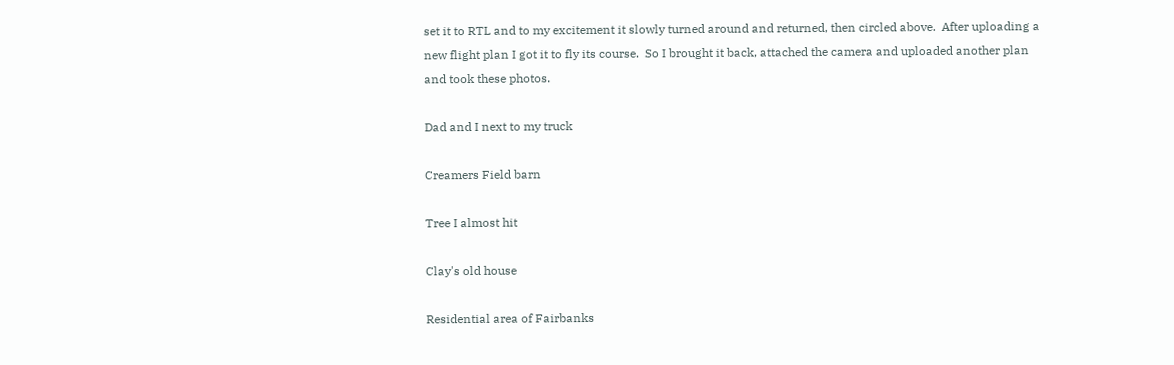set it to RTL and to my excitement it slowly turned around and returned, then circled above.  After uploading a new flight plan I got it to fly its course.  So I brought it back, attached the camera and uploaded another plan and took these photos.

Dad and I next to my truck

Creamers Field barn

Tree I almost hit

Clay's old house

Residential area of Fairbanks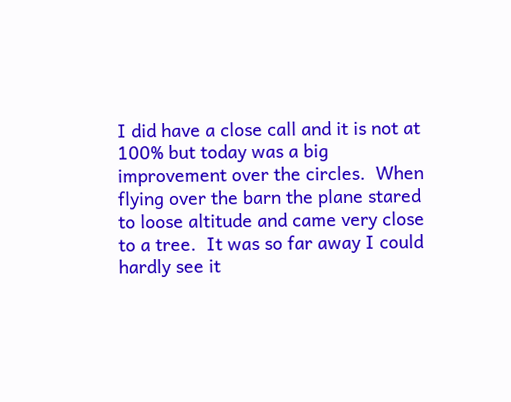I did have a close call and it is not at 100% but today was a big improvement over the circles.  When flying over the barn the plane stared to loose altitude and came very close to a tree.  It was so far away I could hardly see it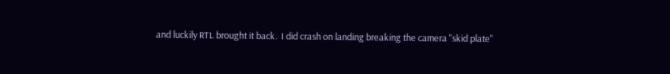and luckily RTL brought it back.  I did crash on landing breaking the camera "skid plate"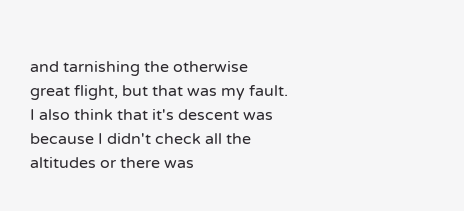and tarnishing the otherwise great flight, but that was my fault.
I also think that it's descent was because I didn't check all the altitudes or there was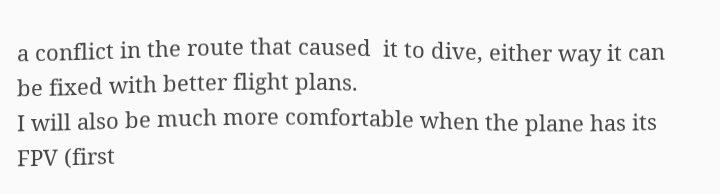a conflict in the route that caused  it to dive, either way it can be fixed with better flight plans.
I will also be much more comfortable when the plane has its FPV (first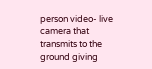person video- live camera that transmits to the ground giving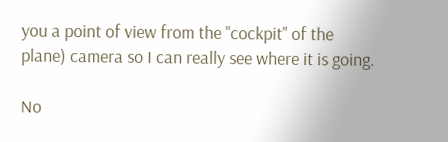you a point of view from the "cockpit" of the plane) camera so I can really see where it is going.

No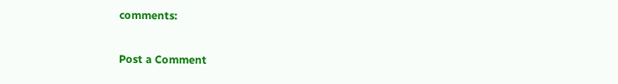comments:

Post a Comment